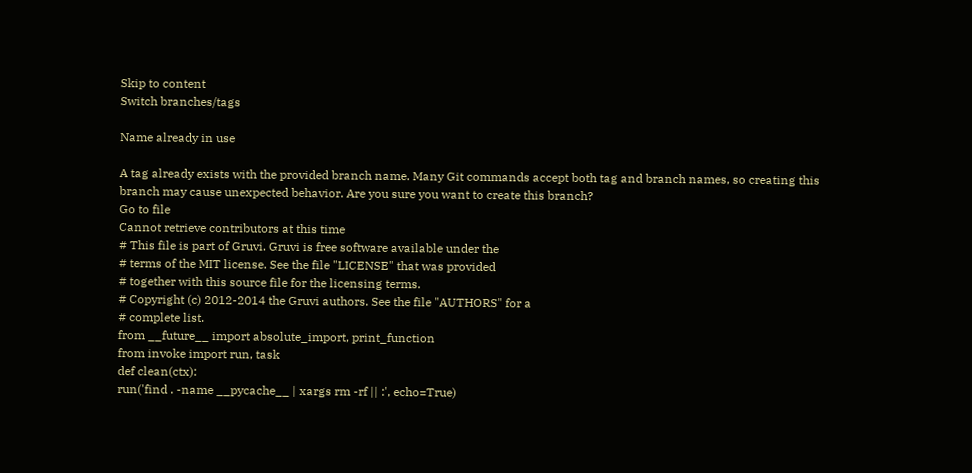Skip to content
Switch branches/tags

Name already in use

A tag already exists with the provided branch name. Many Git commands accept both tag and branch names, so creating this branch may cause unexpected behavior. Are you sure you want to create this branch?
Go to file
Cannot retrieve contributors at this time
# This file is part of Gruvi. Gruvi is free software available under the
# terms of the MIT license. See the file "LICENSE" that was provided
# together with this source file for the licensing terms.
# Copyright (c) 2012-2014 the Gruvi authors. See the file "AUTHORS" for a
# complete list.
from __future__ import absolute_import, print_function
from invoke import run, task
def clean(ctx):
run('find . -name __pycache__ | xargs rm -rf || :', echo=True)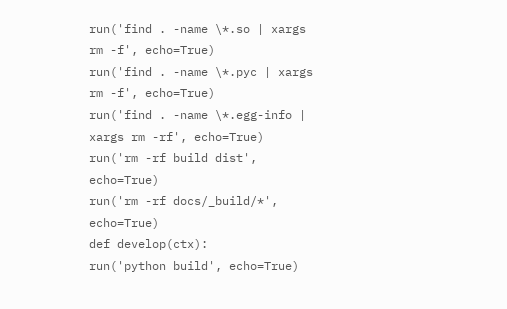run('find . -name \*.so | xargs rm -f', echo=True)
run('find . -name \*.pyc | xargs rm -f', echo=True)
run('find . -name \*.egg-info | xargs rm -rf', echo=True)
run('rm -rf build dist', echo=True)
run('rm -rf docs/_build/*', echo=True)
def develop(ctx):
run('python build', echo=True)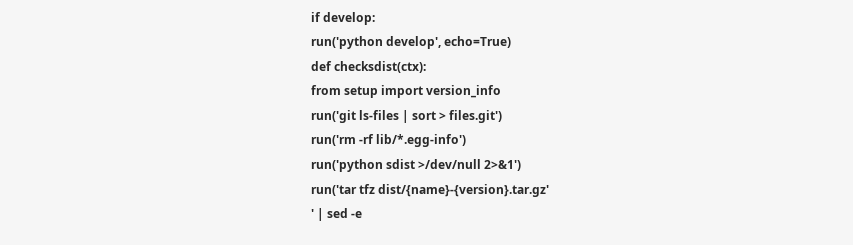if develop:
run('python develop', echo=True)
def checksdist(ctx):
from setup import version_info
run('git ls-files | sort > files.git')
run('rm -rf lib/*.egg-info')
run('python sdist >/dev/null 2>&1')
run('tar tfz dist/{name}-{version}.tar.gz'
' | sed -e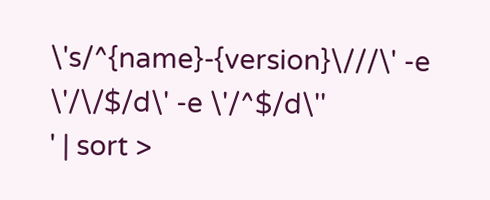\'s/^{name}-{version}\///\' -e \'/\/$/d\' -e \'/^$/d\''
' | sort >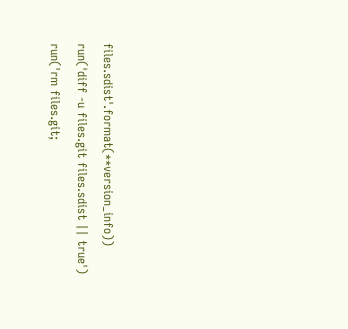files.sdist'.format(**version_info))
run('diff -u files.git files.sdist || true')
run('rm files.git;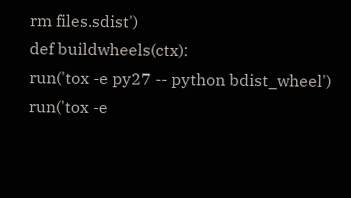rm files.sdist')
def buildwheels(ctx):
run('tox -e py27 -- python bdist_wheel')
run('tox -e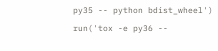py35 -- python bdist_wheel')
run('tox -e py36 --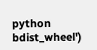python bdist_wheel')